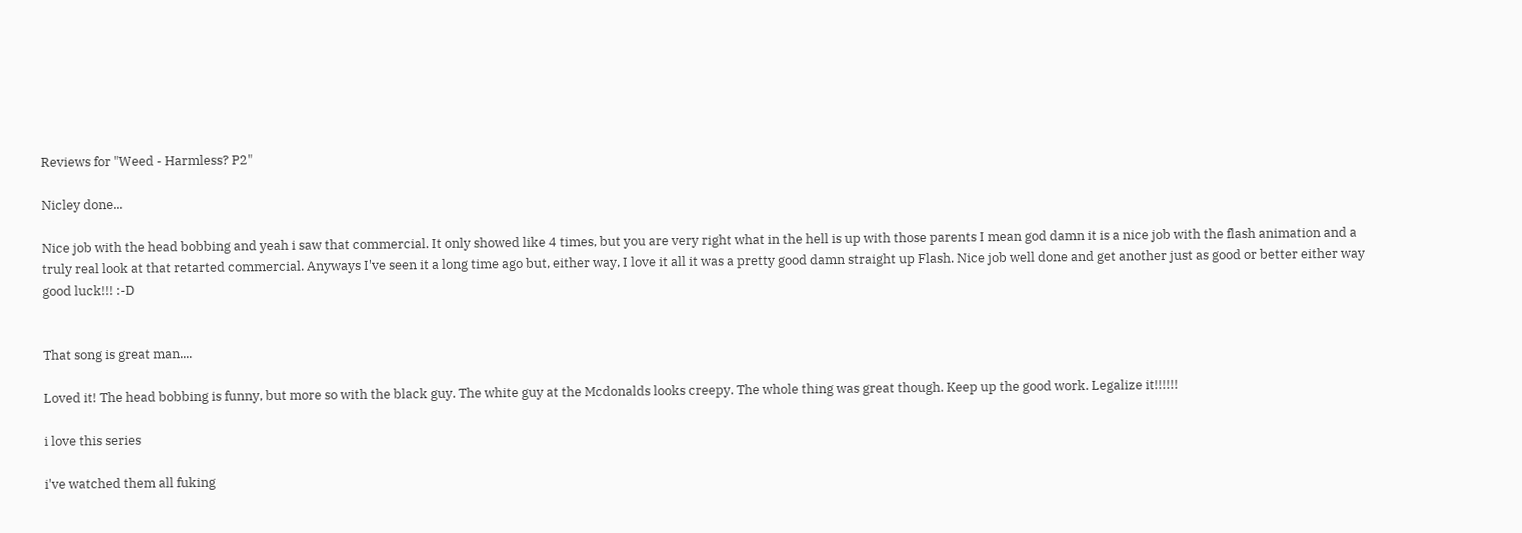Reviews for "Weed - Harmless? P2"

Nicley done...

Nice job with the head bobbing and yeah i saw that commercial. It only showed like 4 times, but you are very right what in the hell is up with those parents I mean god damn it is a nice job with the flash animation and a truly real look at that retarted commercial. Anyways I've seen it a long time ago but, either way, I love it all it was a pretty good damn straight up Flash. Nice job well done and get another just as good or better either way good luck!!! :-D


That song is great man....

Loved it! The head bobbing is funny, but more so with the black guy. The white guy at the Mcdonalds looks creepy. The whole thing was great though. Keep up the good work. Legalize it!!!!!!

i love this series

i've watched them all fuking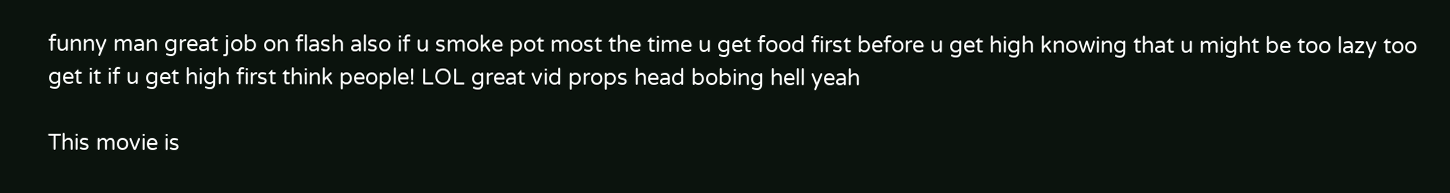funny man great job on flash also if u smoke pot most the time u get food first before u get high knowing that u might be too lazy too get it if u get high first think people! LOL great vid props head bobing hell yeah

This movie is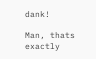dank!

Man, thats exactly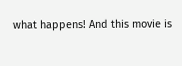what happens! And this movie is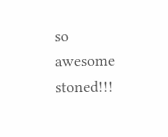so awesome stoned!!!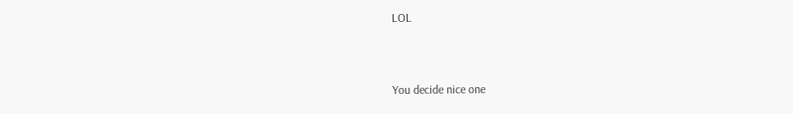LOL


You decide nice one